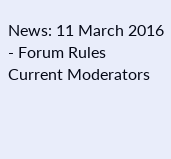News: 11 March 2016 - Forum Rules
Current Moderators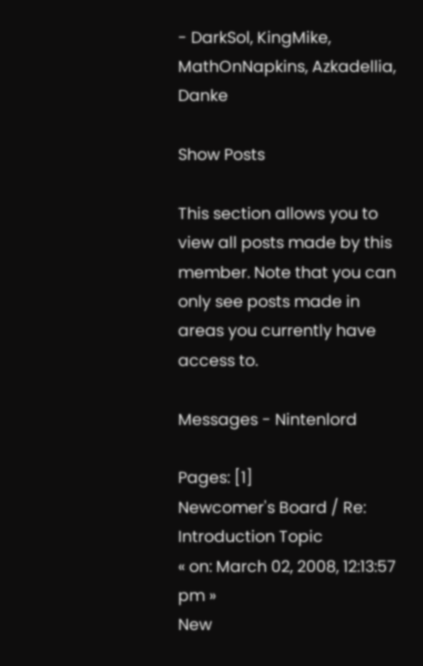- DarkSol, KingMike, MathOnNapkins, Azkadellia, Danke

Show Posts

This section allows you to view all posts made by this member. Note that you can only see posts made in areas you currently have access to.

Messages - Nintenlord

Pages: [1]
Newcomer's Board / Re: Introduction Topic
« on: March 02, 2008, 12:13:57 pm »
New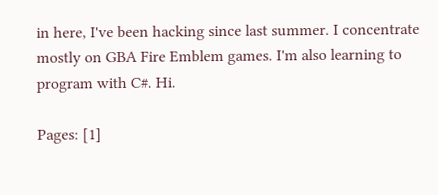in here, I've been hacking since last summer. I concentrate mostly on GBA Fire Emblem games. I'm also learning to program with C#. Hi.

Pages: [1]